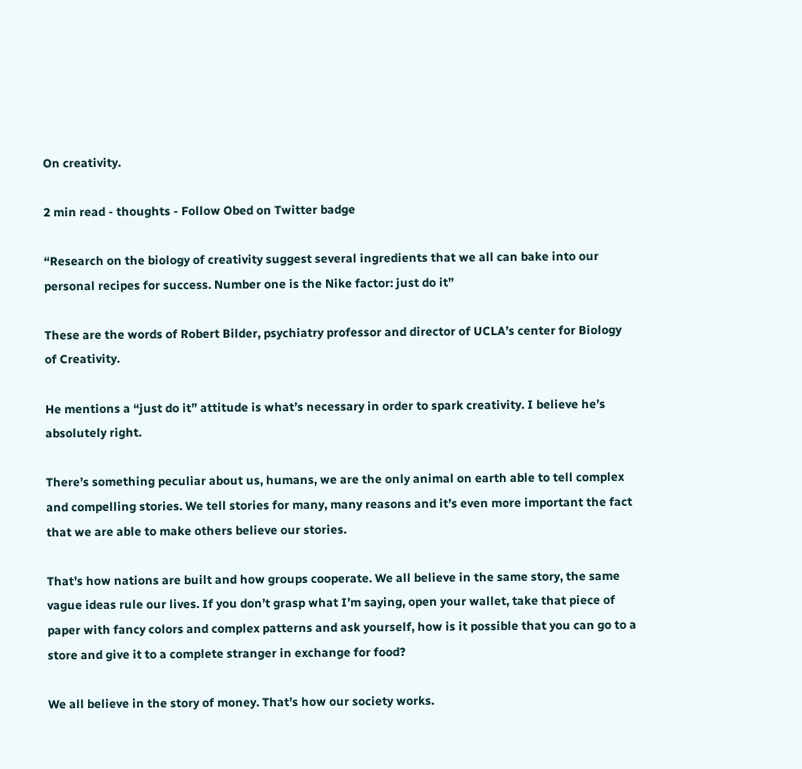On creativity.

2 min read - thoughts - Follow Obed on Twitter badge

“Research on the biology of creativity suggest several ingredients that we all can bake into our personal recipes for success. Number one is the Nike factor: just do it”

These are the words of Robert Bilder, psychiatry professor and director of UCLA’s center for Biology of Creativity.

He mentions a “just do it” attitude is what’s necessary in order to spark creativity. I believe he’s absolutely right.

There’s something peculiar about us, humans, we are the only animal on earth able to tell complex and compelling stories. We tell stories for many, many reasons and it’s even more important the fact that we are able to make others believe our stories.

That’s how nations are built and how groups cooperate. We all believe in the same story, the same vague ideas rule our lives. If you don’t grasp what I’m saying, open your wallet, take that piece of paper with fancy colors and complex patterns and ask yourself, how is it possible that you can go to a store and give it to a complete stranger in exchange for food?

We all believe in the story of money. That’s how our society works.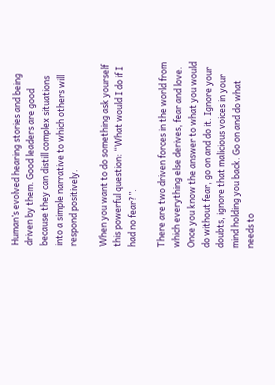Human’s evolved hearing stories and being driven by them. Good leaders are good because they can distill complex situations into a simple narrative to which others will respond positively.

When you want to do something ask yourself this powerful question: “What would I do if I had no fear?”.

There are two driven forces in the world from which everything else derives, fear and love. Once you know the answer to what you would do without fear, go on and do it. Ignore your doubts, ignore that malicious voices in your mind holding you back. Go on and do what needs to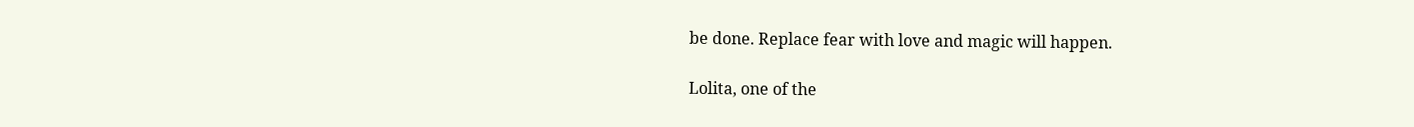be done. Replace fear with love and magic will happen.

Lolita, one of the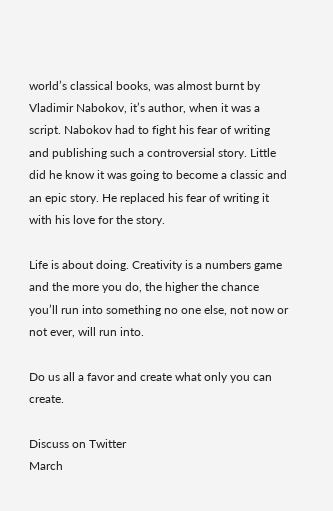world’s classical books, was almost burnt by Vladimir Nabokov, it’s author, when it was a script. Nabokov had to fight his fear of writing and publishing such a controversial story. Little did he know it was going to become a classic and an epic story. He replaced his fear of writing it with his love for the story.

Life is about doing. Creativity is a numbers game and the more you do, the higher the chance you’ll run into something no one else, not now or not ever, will run into.

Do us all a favor and create what only you can create.

Discuss on Twitter
March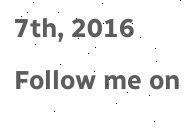7th, 2016
Follow me on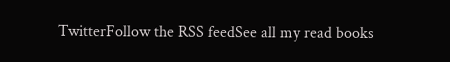TwitterFollow the RSS feedSee all my read books